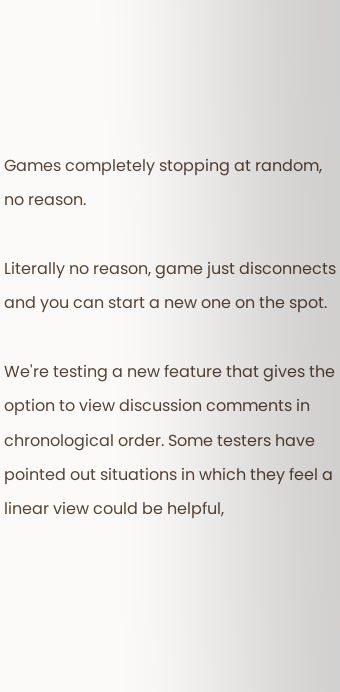Games completely stopping at random, no reason.

Literally no reason, game just disconnects and you can start a new one on the spot.

We're testing a new feature that gives the option to view discussion comments in chronological order. Some testers have pointed out situations in which they feel a linear view could be helpful,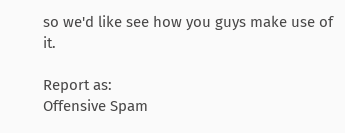so we'd like see how you guys make use of it.

Report as:
Offensive Spam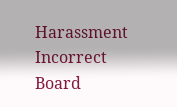Harassment Incorrect Board